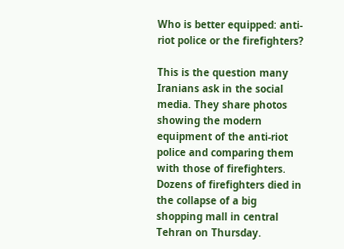Who is better equipped: anti-riot police or the firefighters?

This is the question many Iranians ask in the social media. They share photos showing the modern equipment of the anti-riot police and comparing them with those of firefighters. Dozens of firefighters died in the collapse of a big shopping mall in central Tehran on Thursday.